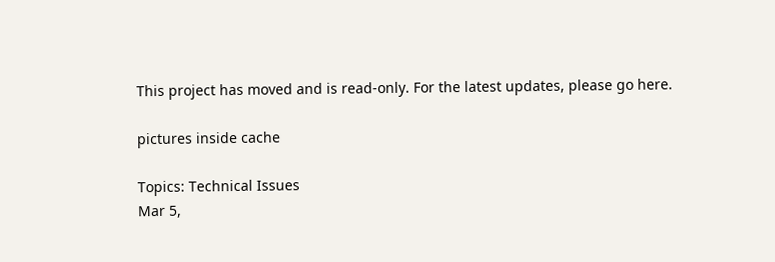This project has moved and is read-only. For the latest updates, please go here.

pictures inside cache

Topics: Technical Issues
Mar 5,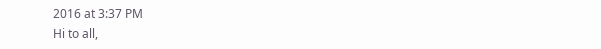2016 at 3:37 PM
Hi to all,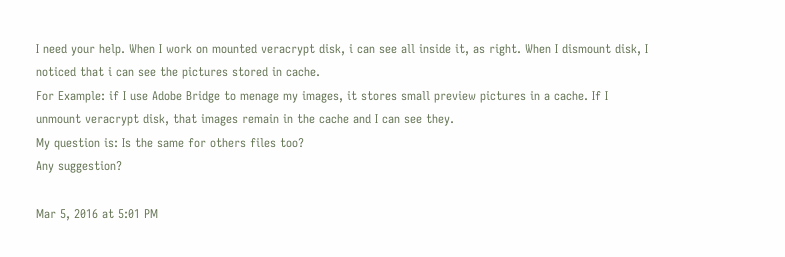I need your help. When I work on mounted veracrypt disk, i can see all inside it, as right. When I dismount disk, I noticed that i can see the pictures stored in cache.
For Example: if I use Adobe Bridge to menage my images, it stores small preview pictures in a cache. If I unmount veracrypt disk, that images remain in the cache and I can see they.
My question is: Is the same for others files too?
Any suggestion?

Mar 5, 2016 at 5:01 PM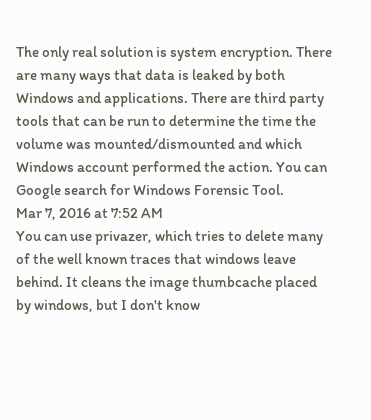The only real solution is system encryption. There are many ways that data is leaked by both Windows and applications. There are third party tools that can be run to determine the time the volume was mounted/dismounted and which Windows account performed the action. You can Google search for Windows Forensic Tool.
Mar 7, 2016 at 7:52 AM
You can use privazer, which tries to delete many of the well known traces that windows leave behind. It cleans the image thumbcache placed by windows, but I don't know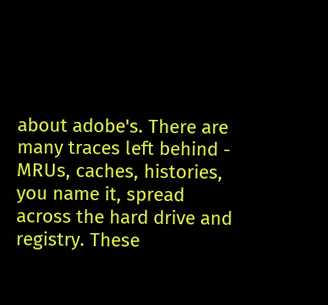about adobe's. There are many traces left behind - MRUs, caches, histories, you name it, spread across the hard drive and registry. These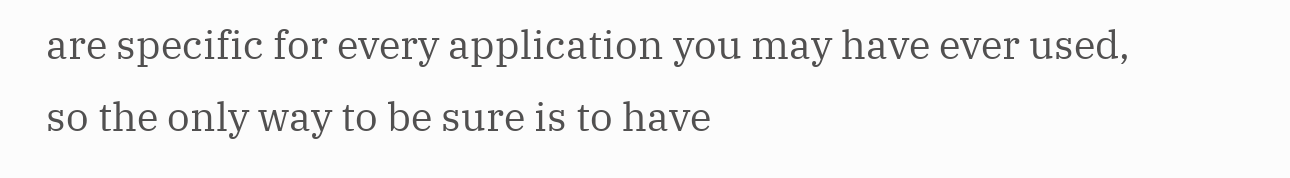are specific for every application you may have ever used, so the only way to be sure is to have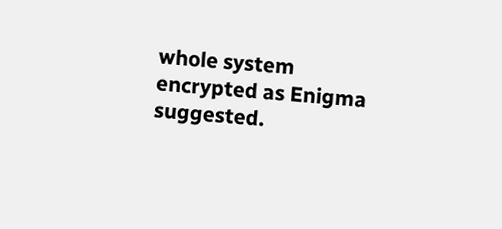whole system encrypted as Enigma suggested.